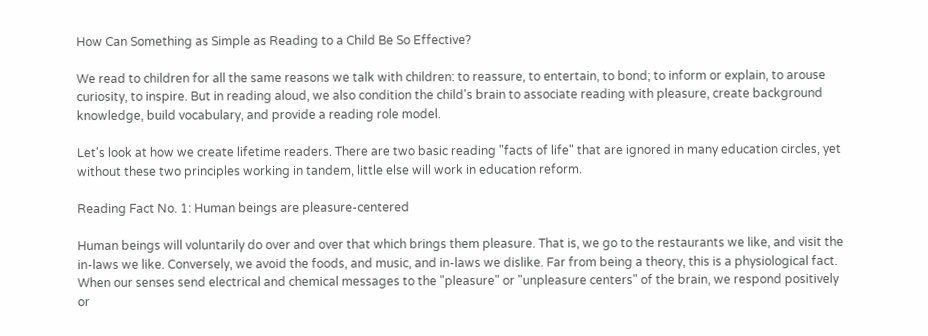How Can Something as Simple as Reading to a Child Be So Effective?

We read to children for all the same reasons we talk with children: to reassure, to entertain, to bond; to inform or explain, to arouse curiosity, to inspire. But in reading aloud, we also condition the child's brain to associate reading with pleasure, create background knowledge, build vocabulary, and provide a reading role model.

Let's look at how we create lifetime readers. There are two basic reading "facts of life" that are ignored in many education circles, yet without these two principles working in tandem, little else will work in education reform.

Reading Fact No. 1: Human beings are pleasure-centered

Human beings will voluntarily do over and over that which brings them pleasure. That is, we go to the restaurants we like, and visit the in-laws we like. Conversely, we avoid the foods, and music, and in-laws we dislike. Far from being a theory, this is a physiological fact. When our senses send electrical and chemical messages to the "pleasure" or "unpleasure centers" of the brain, we respond positively or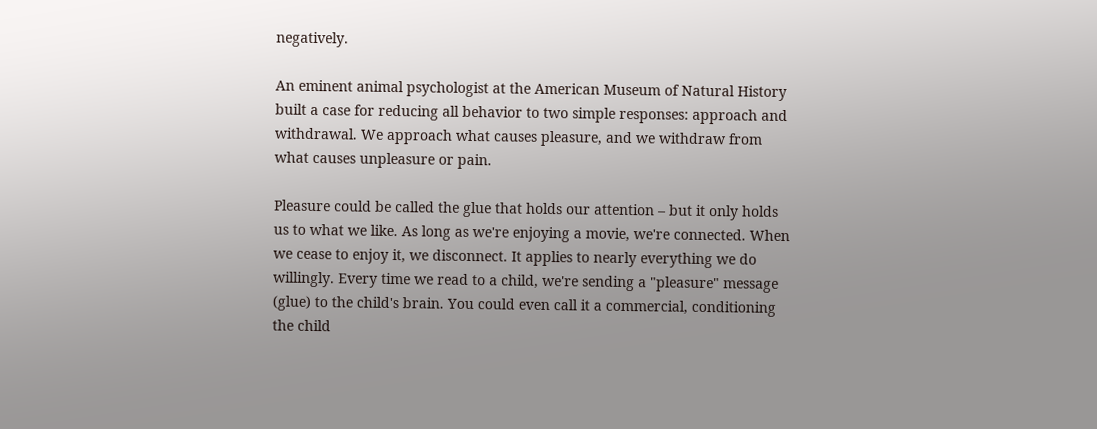negatively.

An eminent animal psychologist at the American Museum of Natural History built a case for reducing all behavior to two simple responses: approach and withdrawal. We approach what causes pleasure, and we withdraw from what causes unpleasure or pain.

Pleasure could be called the glue that holds our attention – but it only holds us to what we like. As long as we're enjoying a movie, we're connected. When we cease to enjoy it, we disconnect. It applies to nearly everything we do willingly. Every time we read to a child, we're sending a "pleasure" message (glue) to the child's brain. You could even call it a commercial, conditioning the child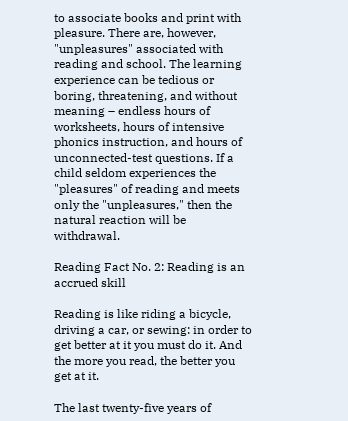to associate books and print with pleasure. There are, however, "unpleasures" associated with reading and school. The learning experience can be tedious or boring, threatening, and without meaning – endless hours of worksheets, hours of intensive phonics instruction, and hours of unconnected-test questions. If a child seldom experiences the "pleasures" of reading and meets only the "unpleasures," then the natural reaction will be withdrawal.

Reading Fact No. 2: Reading is an accrued skill

Reading is like riding a bicycle, driving a car, or sewing: in order to get better at it you must do it. And the more you read, the better you get at it.

The last twenty-five years of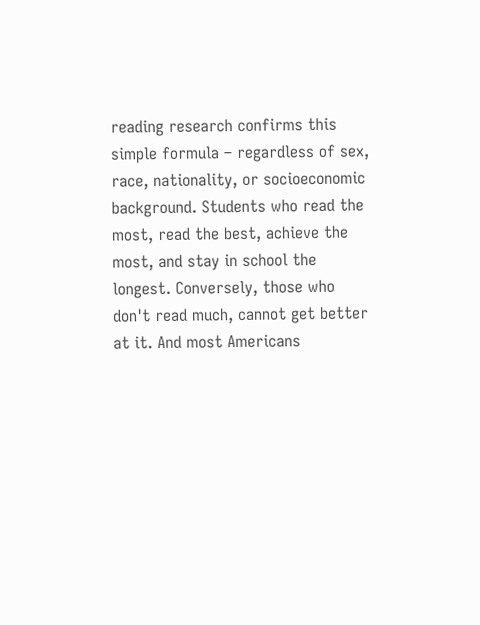reading research confirms this simple formula – regardless of sex, race, nationality, or socioeconomic background. Students who read the most, read the best, achieve the most, and stay in school the longest. Conversely, those who don't read much, cannot get better at it. And most Americans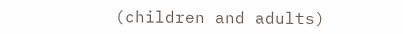(children and adults)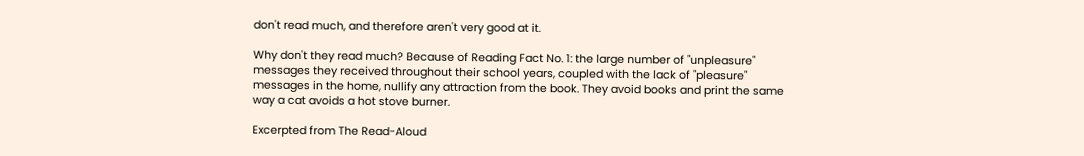don't read much, and therefore aren't very good at it.

Why don't they read much? Because of Reading Fact No. 1: the large number of "unpleasure" messages they received throughout their school years, coupled with the lack of "pleasure" messages in the home, nullify any attraction from the book. They avoid books and print the same way a cat avoids a hot stove burner.

Excerpted from The Read-Aloud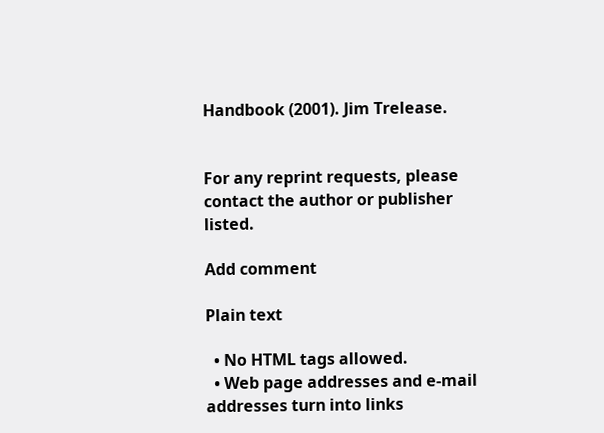Handbook (2001). Jim Trelease.


For any reprint requests, please contact the author or publisher listed.

Add comment

Plain text

  • No HTML tags allowed.
  • Web page addresses and e-mail addresses turn into links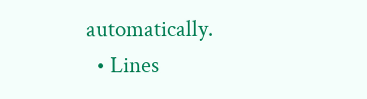automatically.
  • Lines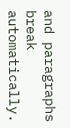and paragraphs break automatically.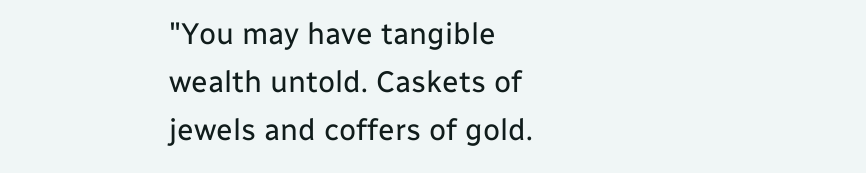"You may have tangible wealth untold. Caskets of jewels and coffers of gold.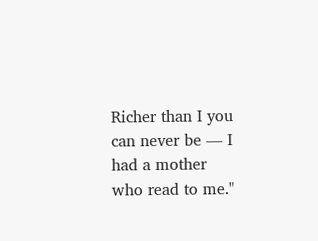Richer than I you can never be — I had a mother who read to me."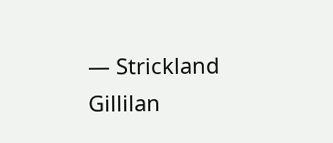— Strickland Gillilan